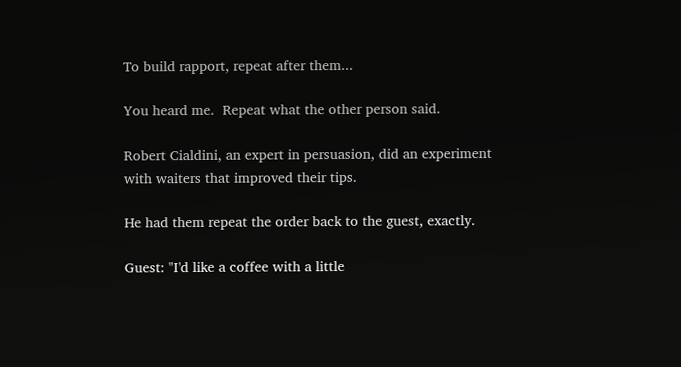To build rapport, repeat after them...

You heard me.  Repeat what the other person said.

Robert Cialdini, an expert in persuasion, did an experiment with waiters that improved their tips.

He had them repeat the order back to the guest, exactly.

Guest: "I'd like a coffee with a little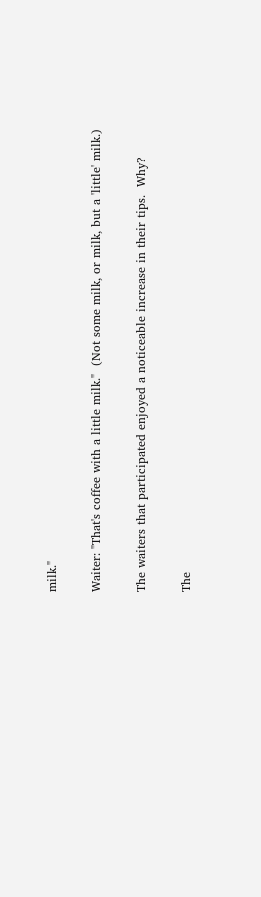milk."

Waiter: "That's coffee with a little milk."  (Not some milk, or milk, but a 'little' milk.)

The waiters that participated enjoyed a noticeable increase in their tips.  Why?

The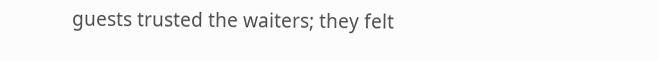guests trusted the waiters; they felt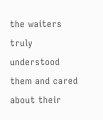the waiters truly understood them and cared about their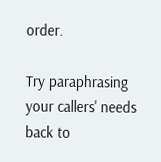order.

Try paraphrasing your callers' needs back to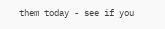them today - see if you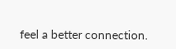feel a better connection.